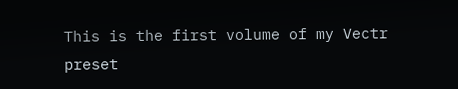This is the first volume of my Vectr preset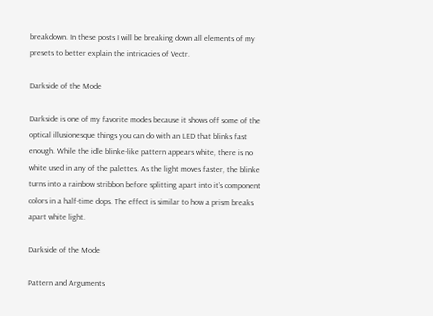breakdown. In these posts I will be breaking down all elements of my presets to better explain the intricacies of Vectr.

Darkside of the Mode

Darkside is one of my favorite modes because it shows off some of the optical illusionesque things you can do with an LED that blinks fast enough. While the idle blinke-like pattern appears white, there is no white used in any of the palettes. As the light moves faster, the blinke turns into a rainbow stribbon before splitting apart into it’s component colors in a half-time dops. The effect is similar to how a prism breaks apart white light.

Darkside of the Mode

Pattern and Arguments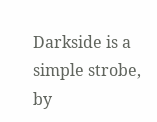Darkside is a simple strobe, by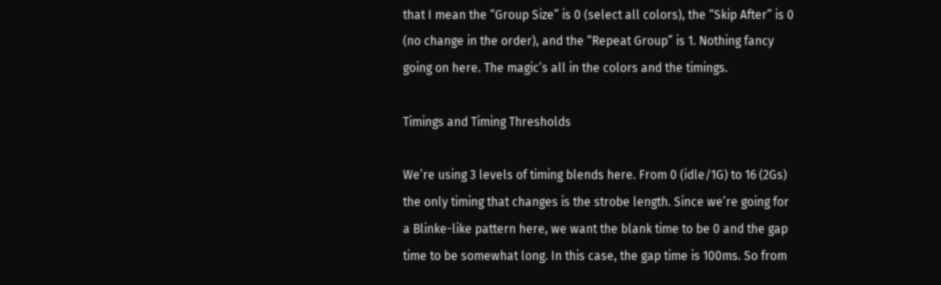that I mean the “Group Size” is 0 (select all colors), the “Skip After” is 0 (no change in the order), and the “Repeat Group” is 1. Nothing fancy going on here. The magic’s all in the colors and the timings.

Timings and Timing Thresholds

We’re using 3 levels of timing blends here. From 0 (idle/1G) to 16 (2Gs) the only timing that changes is the strobe length. Since we’re going for a Blinke-like pattern here, we want the blank time to be 0 and the gap time to be somewhat long. In this case, the gap time is 100ms. So from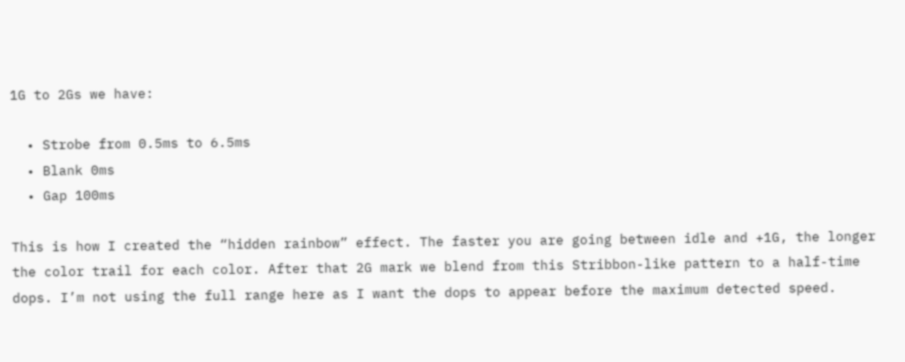1G to 2Gs we have:

  • Strobe from 0.5ms to 6.5ms
  • Blank 0ms
  • Gap 100ms

This is how I created the “hidden rainbow” effect. The faster you are going between idle and +1G, the longer the color trail for each color. After that 2G mark we blend from this Stribbon-like pattern to a half-time dops. I’m not using the full range here as I want the dops to appear before the maximum detected speed.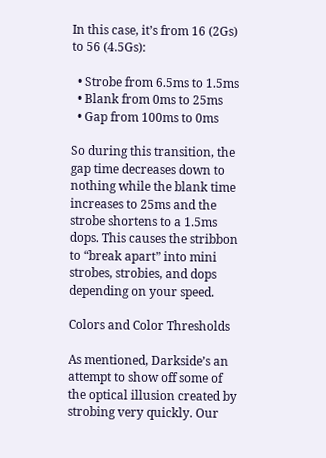In this case, it’s from 16 (2Gs) to 56 (4.5Gs):

  • Strobe from 6.5ms to 1.5ms
  • Blank from 0ms to 25ms
  • Gap from 100ms to 0ms

So during this transition, the gap time decreases down to nothing while the blank time increases to 25ms and the strobe shortens to a 1.5ms dops. This causes the stribbon to “break apart” into mini strobes, strobies, and dops depending on your speed.

Colors and Color Thresholds

As mentioned, Darkside’s an attempt to show off some of the optical illusion created by strobing very quickly. Our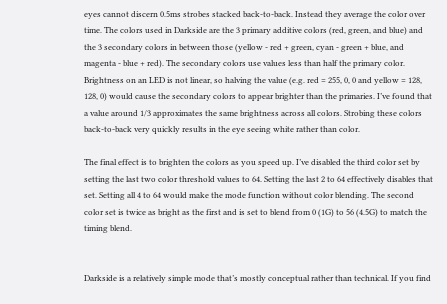eyes cannot discern 0.5ms strobes stacked back-to-back. Instead they average the color over time. The colors used in Darkside are the 3 primary additive colors (red, green, and blue) and the 3 secondary colors in between those (yellow - red + green, cyan - green + blue, and magenta - blue + red). The secondary colors use values less than half the primary color. Brightness on an LED is not linear, so halving the value (e.g. red = 255, 0, 0 and yellow = 128, 128, 0) would cause the secondary colors to appear brighter than the primaries. I’ve found that a value around 1/3 approximates the same brightness across all colors. Strobing these colors back-to-back very quickly results in the eye seeing white rather than color.

The final effect is to brighten the colors as you speed up. I’ve disabled the third color set by setting the last two color threshold values to 64. Setting the last 2 to 64 effectively disables that set. Setting all 4 to 64 would make the mode function without color blending. The second color set is twice as bright as the first and is set to blend from 0 (1G) to 56 (4.5G) to match the timing blend.


Darkside is a relatively simple mode that’s mostly conceptual rather than technical. If you find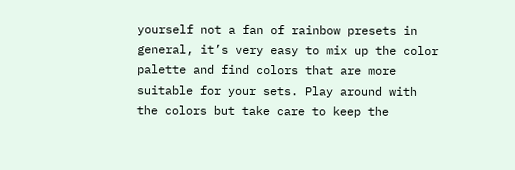yourself not a fan of rainbow presets in general, it’s very easy to mix up the color palette and find colors that are more suitable for your sets. Play around with the colors but take care to keep the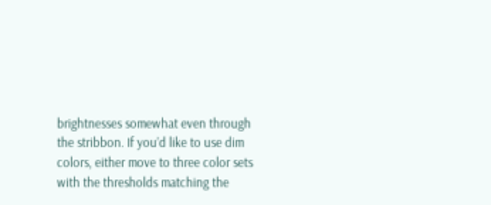brightnesses somewhat even through the stribbon. If you’d like to use dim colors, either move to three color sets with the thresholds matching the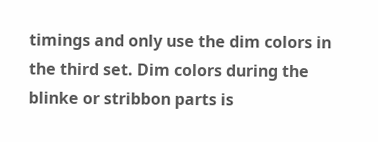timings and only use the dim colors in the third set. Dim colors during the blinke or stribbon parts is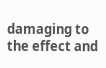damaging to the effect and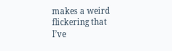makes a weird flickering that I’ve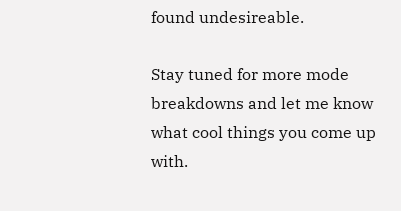found undesireable.

Stay tuned for more mode breakdowns and let me know what cool things you come up with.